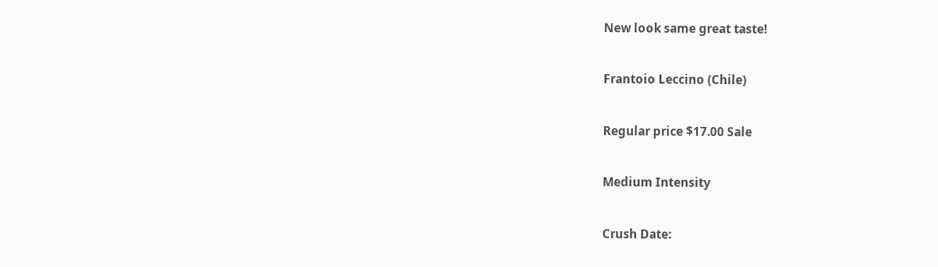New look same great taste!

Frantoio Leccino (Chile)

Regular price $17.00 Sale

Medium Intensity

Crush Date: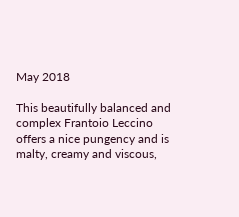May 2018

This beautifully balanced and complex Frantoio Leccino offers a nice pungency and is malty, creamy and viscous,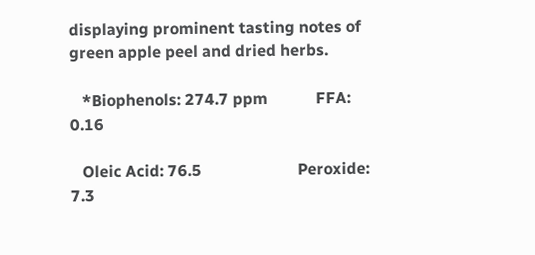displaying prominent tasting notes of green apple peel and dried herbs.

   *Biophenols: 274.7 ppm            FFA: 0.16

   Oleic Acid: 76.5                        Peroxide: 7.3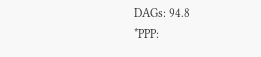DAGs: 94.8                               *PPP: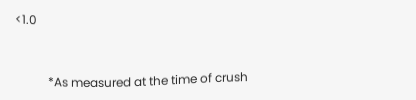<1.0


           *As measured at the time of crush